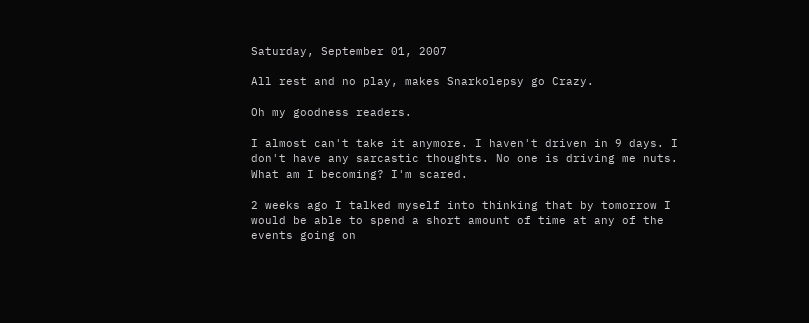Saturday, September 01, 2007

All rest and no play, makes Snarkolepsy go Crazy.

Oh my goodness readers.

I almost can't take it anymore. I haven't driven in 9 days. I don't have any sarcastic thoughts. No one is driving me nuts. What am I becoming? I'm scared.

2 weeks ago I talked myself into thinking that by tomorrow I would be able to spend a short amount of time at any of the events going on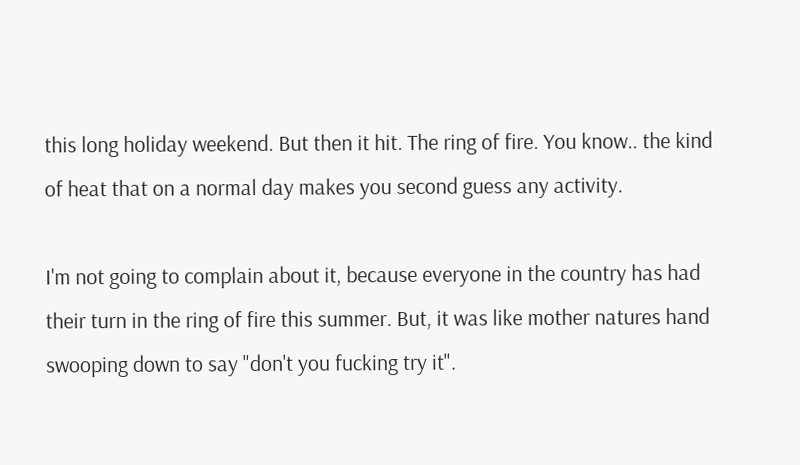this long holiday weekend. But then it hit. The ring of fire. You know.. the kind of heat that on a normal day makes you second guess any activity.

I'm not going to complain about it, because everyone in the country has had their turn in the ring of fire this summer. But, it was like mother natures hand swooping down to say "don't you fucking try it".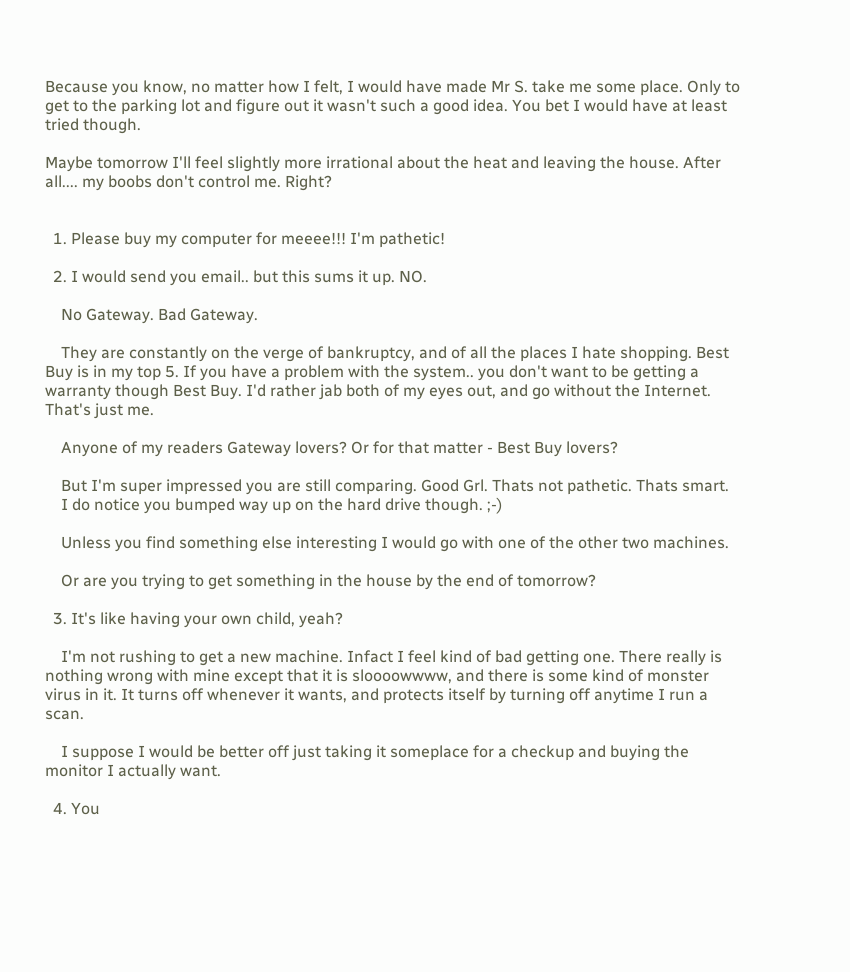Because you know, no matter how I felt, I would have made Mr S. take me some place. Only to get to the parking lot and figure out it wasn't such a good idea. You bet I would have at least tried though.

Maybe tomorrow I'll feel slightly more irrational about the heat and leaving the house. After all.... my boobs don't control me. Right?


  1. Please buy my computer for meeee!!! I'm pathetic!

  2. I would send you email.. but this sums it up. NO.

    No Gateway. Bad Gateway.

    They are constantly on the verge of bankruptcy, and of all the places I hate shopping. Best Buy is in my top 5. If you have a problem with the system.. you don't want to be getting a warranty though Best Buy. I'd rather jab both of my eyes out, and go without the Internet. That's just me.

    Anyone of my readers Gateway lovers? Or for that matter - Best Buy lovers?

    But I'm super impressed you are still comparing. Good Grl. Thats not pathetic. Thats smart.
    I do notice you bumped way up on the hard drive though. ;-)

    Unless you find something else interesting I would go with one of the other two machines.

    Or are you trying to get something in the house by the end of tomorrow?

  3. It's like having your own child, yeah?

    I'm not rushing to get a new machine. Infact I feel kind of bad getting one. There really is nothing wrong with mine except that it is sloooowwww, and there is some kind of monster virus in it. It turns off whenever it wants, and protects itself by turning off anytime I run a scan.

    I suppose I would be better off just taking it someplace for a checkup and buying the monitor I actually want.

  4. You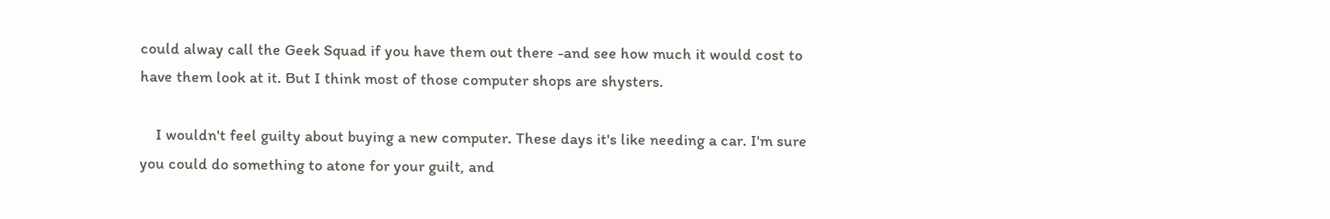could alway call the Geek Squad if you have them out there -and see how much it would cost to have them look at it. But I think most of those computer shops are shysters.

    I wouldn't feel guilty about buying a new computer. These days it's like needing a car. I'm sure you could do something to atone for your guilt, and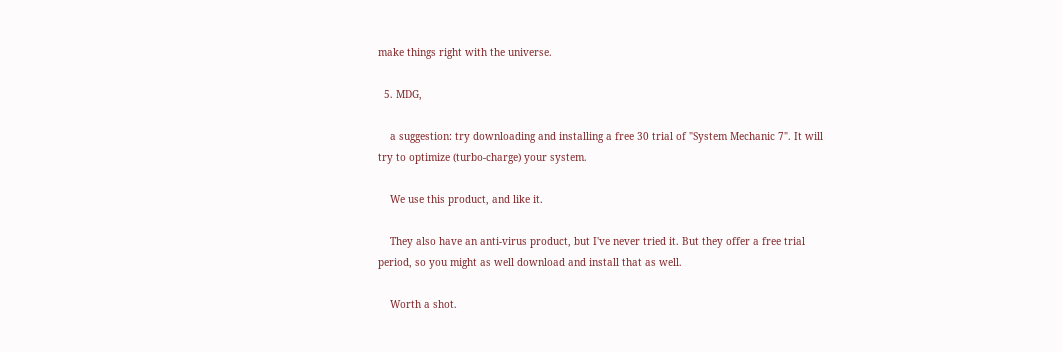make things right with the universe.

  5. MDG,

    a suggestion: try downloading and installing a free 30 trial of "System Mechanic 7". It will try to optimize (turbo-charge) your system.

    We use this product, and like it.

    They also have an anti-virus product, but I've never tried it. But they offer a free trial period, so you might as well download and install that as well.

    Worth a shot.